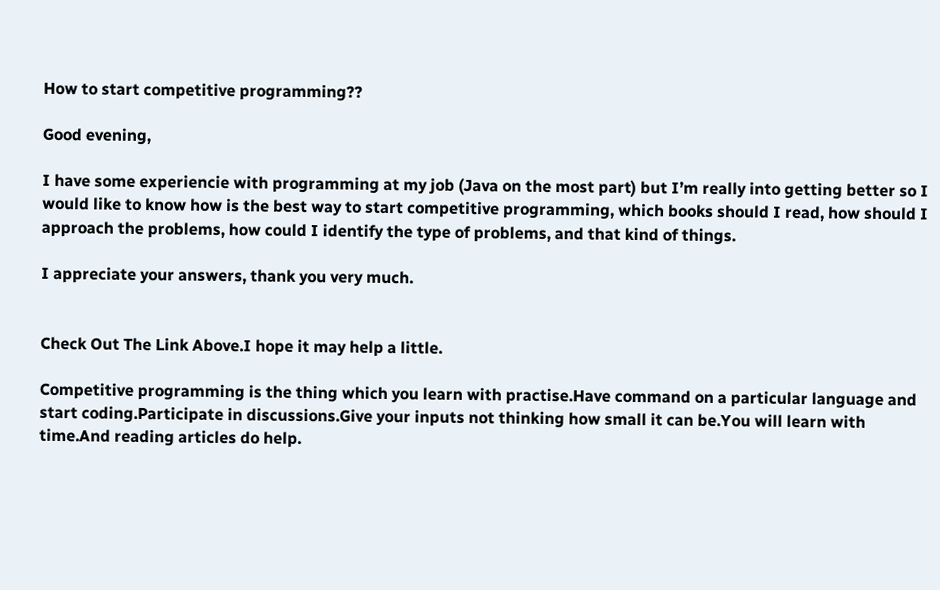How to start competitive programming??

Good evening,

I have some experiencie with programming at my job (Java on the most part) but I’m really into getting better so I would like to know how is the best way to start competitive programming, which books should I read, how should I approach the problems, how could I identify the type of problems, and that kind of things.

I appreciate your answers, thank you very much.


Check Out The Link Above.I hope it may help a little.

Competitive programming is the thing which you learn with practise.Have command on a particular language and start coding.Participate in discussions.Give your inputs not thinking how small it can be.You will learn with time.And reading articles do help.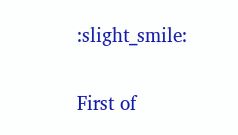:slight_smile:

First of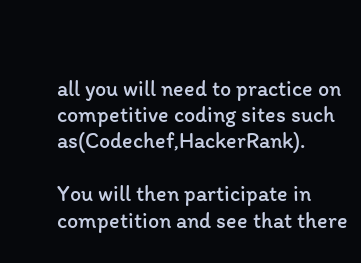all you will need to practice on competitive coding sites such as(Codechef,HackerRank).

You will then participate in competition and see that there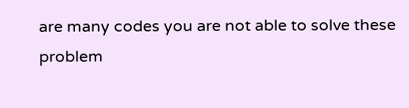are many codes you are not able to solve these problem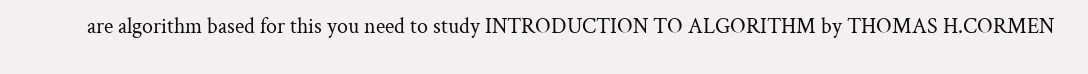are algorithm based for this you need to study INTRODUCTION TO ALGORITHM by THOMAS H.CORMEN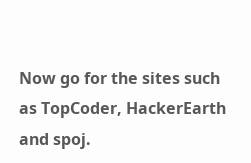Now go for the sites such as TopCoder, HackerEarth and spoj.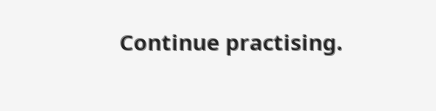Continue practising.